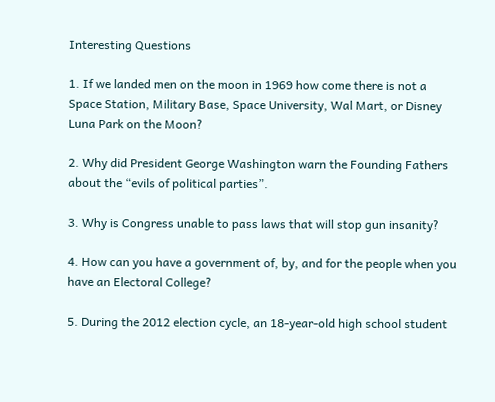Interesting Questions

1. If we landed men on the moon in 1969 how come there is not a Space Station, Military Base, Space University, Wal Mart, or Disney Luna Park on the Moon?

2. Why did President George Washington warn the Founding Fathers about the “evils of political parties”.

3. Why is Congress unable to pass laws that will stop gun insanity?

4. How can you have a government of, by, and for the people when you have an Electoral College?

5. During the 2012 election cycle, an 18-year-old high school student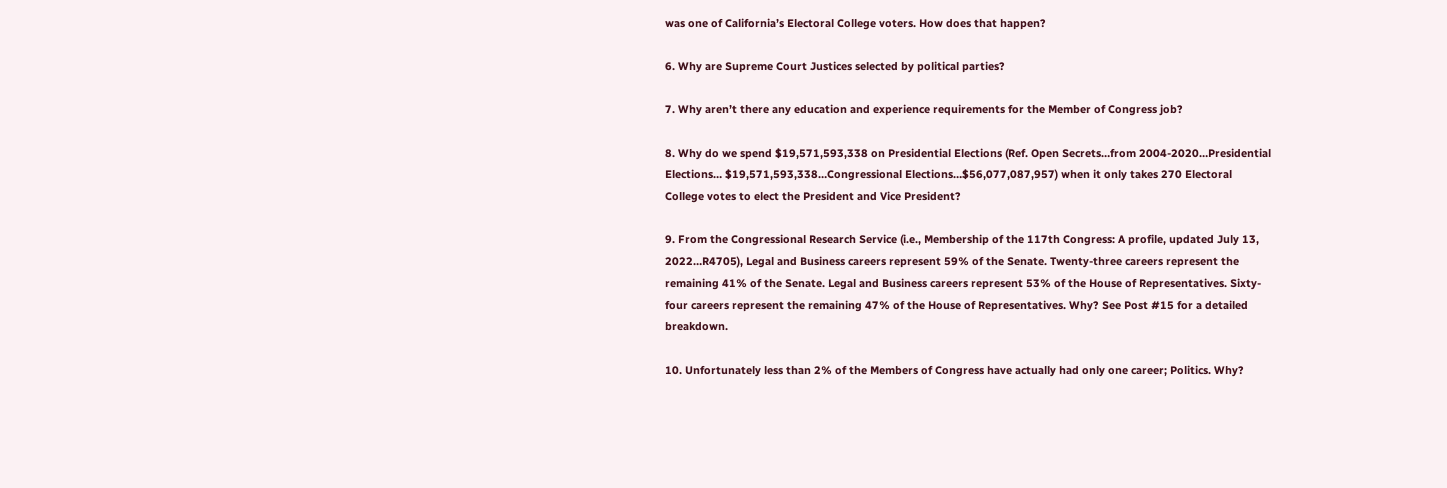was one of California’s Electoral College voters. How does that happen?

6. Why are Supreme Court Justices selected by political parties?

7. Why aren’t there any education and experience requirements for the Member of Congress job?

8. Why do we spend $19,571,593,338 on Presidential Elections (Ref. Open Secrets…from 2004-2020…Presidential Elections… $19,571,593,338…Congressional Elections…$56,077,087,957) when it only takes 270 Electoral College votes to elect the President and Vice President?

9. From the Congressional Research Service (i.e., Membership of the 117th Congress: A profile, updated July 13, 2022…R4705), Legal and Business careers represent 59% of the Senate. Twenty-three careers represent the remaining 41% of the Senate. Legal and Business careers represent 53% of the House of Representatives. Sixty-four careers represent the remaining 47% of the House of Representatives. Why? See Post #15 for a detailed breakdown.

10. Unfortunately less than 2% of the Members of Congress have actually had only one career; Politics. Why?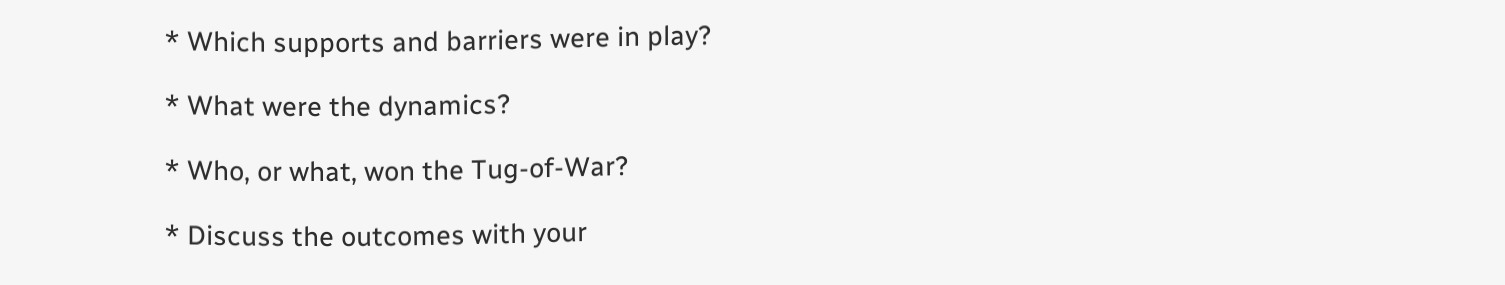* Which supports and barriers were in play?

* What were the dynamics?

* Who, or what, won the Tug-of-War?

* Discuss the outcomes with your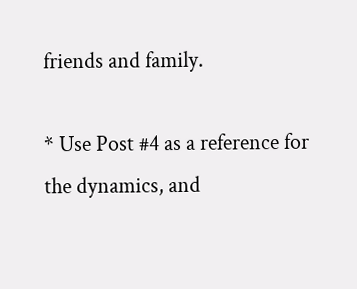friends and family.

* Use Post #4 as a reference for the dynamics, and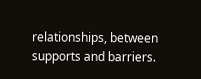relationships, between supports and barriers.